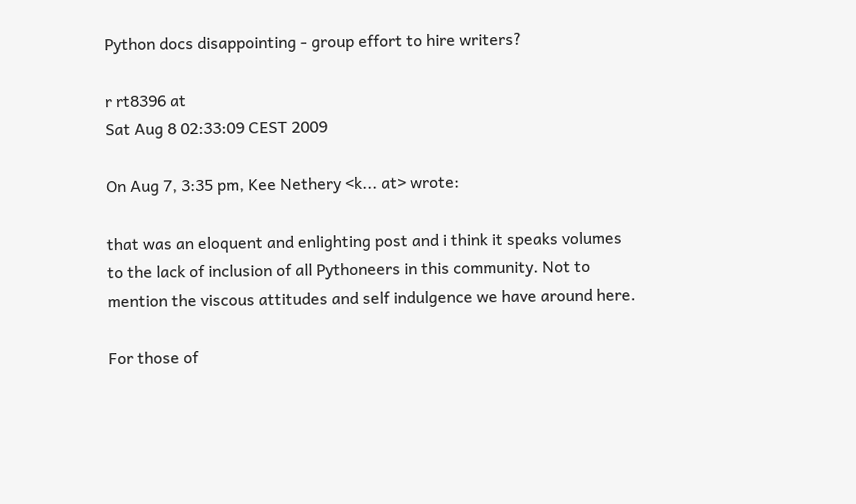Python docs disappointing - group effort to hire writers?

r rt8396 at
Sat Aug 8 02:33:09 CEST 2009

On Aug 7, 3:35 pm, Kee Nethery <k... at> wrote:

that was an eloquent and enlighting post and i think it speaks volumes
to the lack of inclusion of all Pythoneers in this community. Not to
mention the viscous attitudes and self indulgence we have around here.

For those of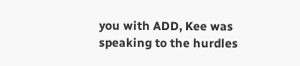you with ADD, Kee was speaking to the hurdles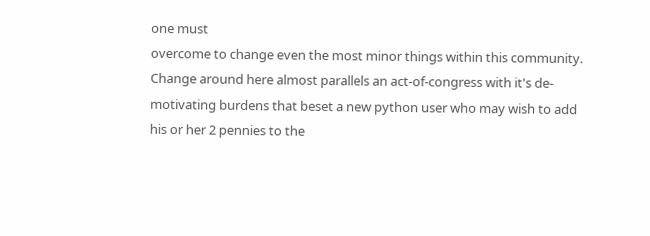one must
overcome to change even the most minor things within this community.
Change around here almost parallels an act-of-congress with it's de-
motivating burdens that beset a new python user who may wish to add
his or her 2 pennies to the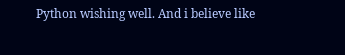Python wishing well. And i believe like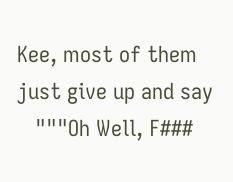Kee, most of them just give up and say
   """Oh Well, F###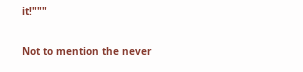it!"""

Not to mention the never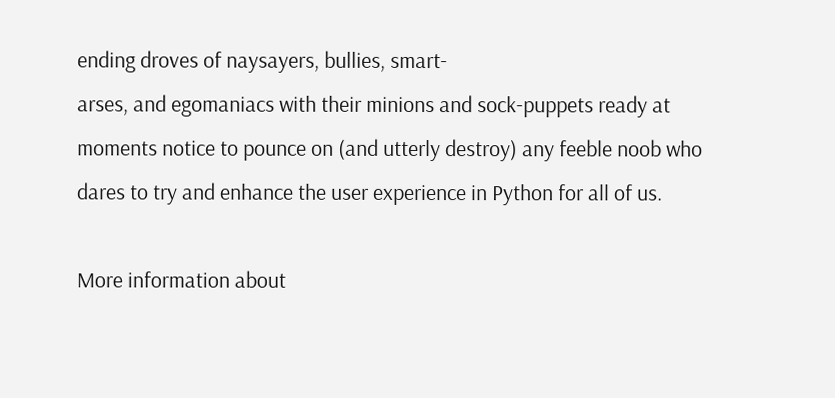ending droves of naysayers, bullies, smart-
arses, and egomaniacs with their minions and sock-puppets ready at
moments notice to pounce on (and utterly destroy) any feeble noob who
dares to try and enhance the user experience in Python for all of us.

More information about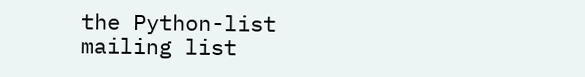the Python-list mailing list